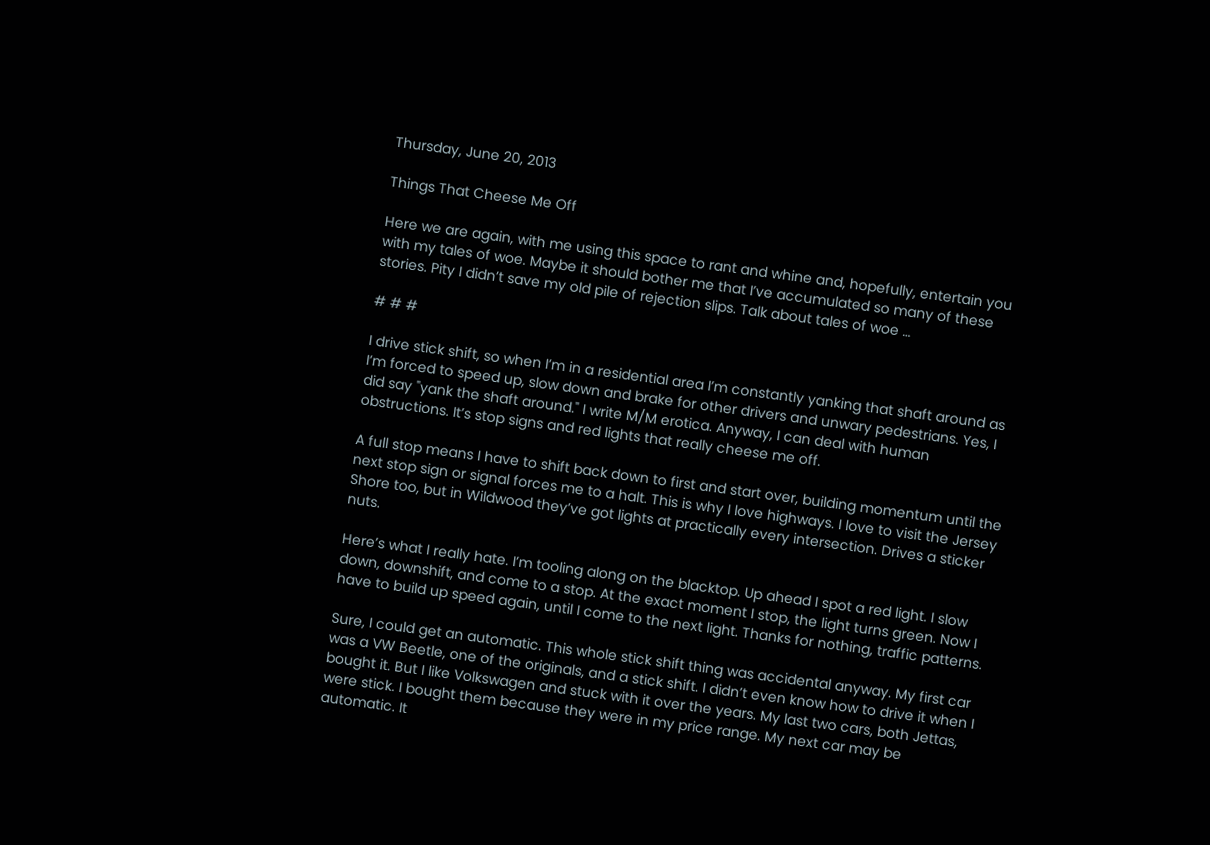Thursday, June 20, 2013

Things That Cheese Me Off

Here we are again, with me using this space to rant and whine and, hopefully, entertain you with my tales of woe. Maybe it should bother me that I’ve accumulated so many of these stories. Pity I didn’t save my old pile of rejection slips. Talk about tales of woe …

# # #

I drive stick shift, so when I’m in a residential area I’m constantly yanking that shaft around as I’m forced to speed up, slow down and brake for other drivers and unwary pedestrians. Yes, I did say "yank the shaft around." I write M/M erotica. Anyway, I can deal with human obstructions. It’s stop signs and red lights that really cheese me off.

A full stop means I have to shift back down to first and start over, building momentum until the next stop sign or signal forces me to a halt. This is why I love highways. I love to visit the Jersey Shore too, but in Wildwood they’ve got lights at practically every intersection. Drives a sticker nuts.

Here’s what I really hate. I’m tooling along on the blacktop. Up ahead I spot a red light. I slow down, downshift, and come to a stop. At the exact moment I stop, the light turns green. Now I have to build up speed again, until I come to the next light. Thanks for nothing, traffic patterns.

Sure, I could get an automatic. This whole stick shift thing was accidental anyway. My first car was a VW Beetle, one of the originals, and a stick shift. I didn’t even know how to drive it when I bought it. But I like Volkswagen and stuck with it over the years. My last two cars, both Jettas, were stick. I bought them because they were in my price range. My next car may be automatic. It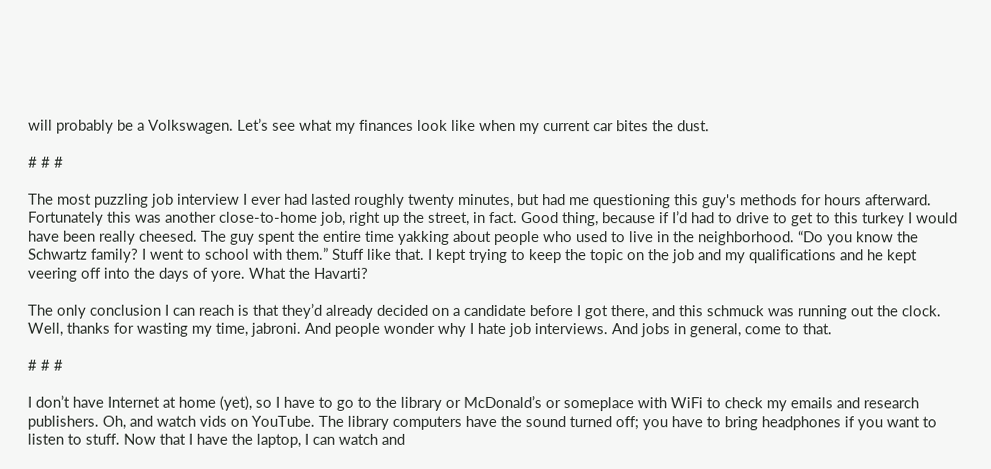will probably be a Volkswagen. Let’s see what my finances look like when my current car bites the dust.

# # #

The most puzzling job interview I ever had lasted roughly twenty minutes, but had me questioning this guy's methods for hours afterward. Fortunately this was another close-to-home job, right up the street, in fact. Good thing, because if I’d had to drive to get to this turkey I would have been really cheesed. The guy spent the entire time yakking about people who used to live in the neighborhood. “Do you know the Schwartz family? I went to school with them.” Stuff like that. I kept trying to keep the topic on the job and my qualifications and he kept veering off into the days of yore. What the Havarti?

The only conclusion I can reach is that they’d already decided on a candidate before I got there, and this schmuck was running out the clock. Well, thanks for wasting my time, jabroni. And people wonder why I hate job interviews. And jobs in general, come to that.

# # #

I don’t have Internet at home (yet), so I have to go to the library or McDonald’s or someplace with WiFi to check my emails and research publishers. Oh, and watch vids on YouTube. The library computers have the sound turned off; you have to bring headphones if you want to listen to stuff. Now that I have the laptop, I can watch and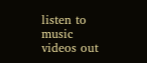listen to music videos out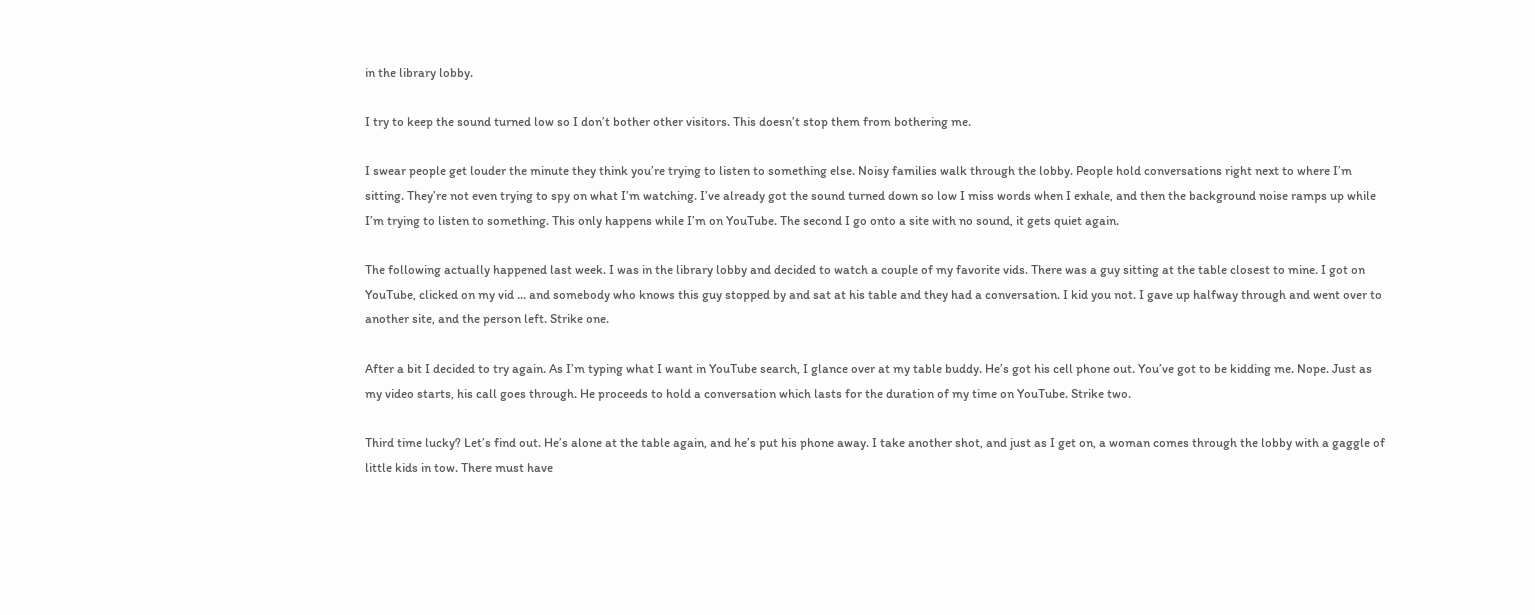in the library lobby.

I try to keep the sound turned low so I don’t bother other visitors. This doesn’t stop them from bothering me.

I swear people get louder the minute they think you’re trying to listen to something else. Noisy families walk through the lobby. People hold conversations right next to where I’m sitting. They’re not even trying to spy on what I’m watching. I’ve already got the sound turned down so low I miss words when I exhale, and then the background noise ramps up while I’m trying to listen to something. This only happens while I’m on YouTube. The second I go onto a site with no sound, it gets quiet again.

The following actually happened last week. I was in the library lobby and decided to watch a couple of my favorite vids. There was a guy sitting at the table closest to mine. I got on YouTube, clicked on my vid … and somebody who knows this guy stopped by and sat at his table and they had a conversation. I kid you not. I gave up halfway through and went over to another site, and the person left. Strike one.

After a bit I decided to try again. As I’m typing what I want in YouTube search, I glance over at my table buddy. He’s got his cell phone out. You’ve got to be kidding me. Nope. Just as my video starts, his call goes through. He proceeds to hold a conversation which lasts for the duration of my time on YouTube. Strike two.

Third time lucky? Let’s find out. He’s alone at the table again, and he’s put his phone away. I take another shot, and just as I get on, a woman comes through the lobby with a gaggle of little kids in tow. There must have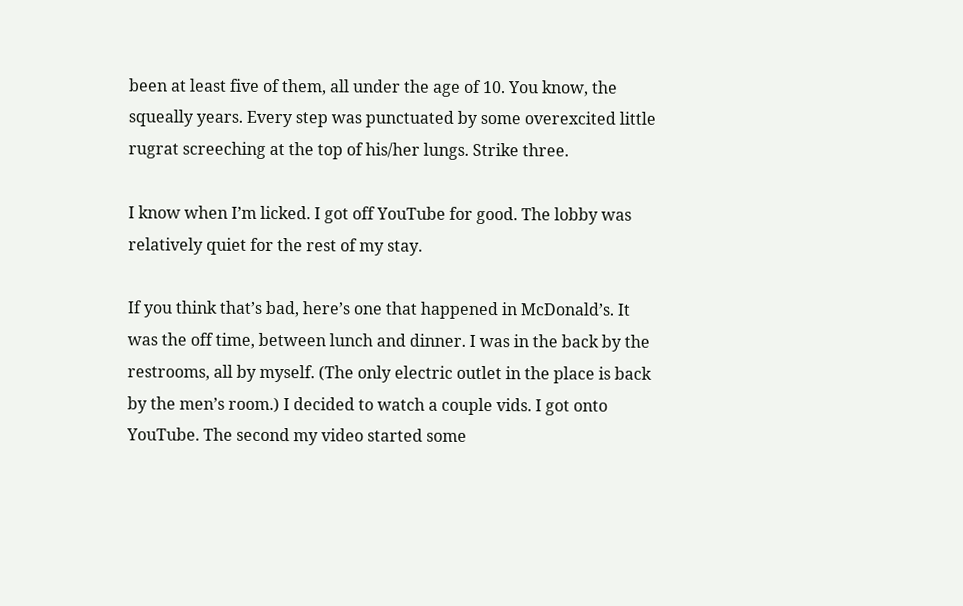been at least five of them, all under the age of 10. You know, the squeally years. Every step was punctuated by some overexcited little rugrat screeching at the top of his/her lungs. Strike three.

I know when I’m licked. I got off YouTube for good. The lobby was relatively quiet for the rest of my stay.

If you think that’s bad, here’s one that happened in McDonald’s. It was the off time, between lunch and dinner. I was in the back by the restrooms, all by myself. (The only electric outlet in the place is back by the men’s room.) I decided to watch a couple vids. I got onto YouTube. The second my video started some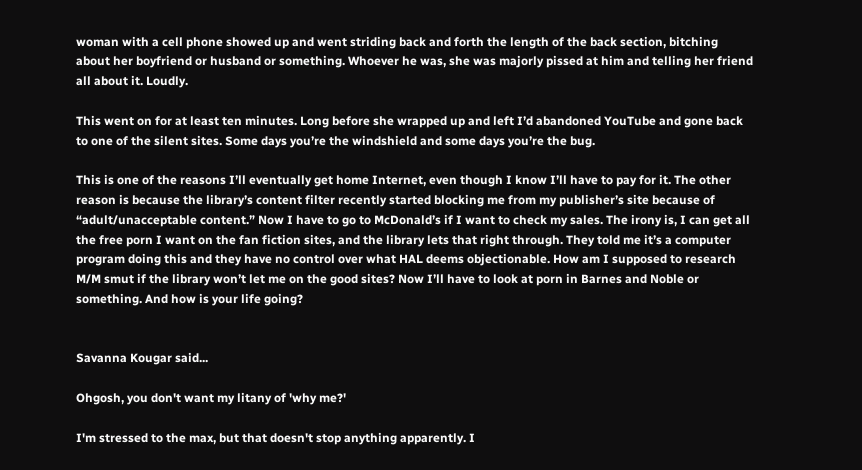woman with a cell phone showed up and went striding back and forth the length of the back section, bitching about her boyfriend or husband or something. Whoever he was, she was majorly pissed at him and telling her friend all about it. Loudly.

This went on for at least ten minutes. Long before she wrapped up and left I’d abandoned YouTube and gone back to one of the silent sites. Some days you’re the windshield and some days you’re the bug.

This is one of the reasons I’ll eventually get home Internet, even though I know I’ll have to pay for it. The other reason is because the library’s content filter recently started blocking me from my publisher’s site because of “adult/unacceptable content.” Now I have to go to McDonald’s if I want to check my sales. The irony is, I can get all the free porn I want on the fan fiction sites, and the library lets that right through. They told me it’s a computer program doing this and they have no control over what HAL deems objectionable. How am I supposed to research M/M smut if the library won’t let me on the good sites? Now I’ll have to look at porn in Barnes and Noble or something. And how is your life going?


Savanna Kougar said...

Ohgosh, you don't want my litany of 'why me?'

I'm stressed to the max, but that doesn't stop anything apparently. I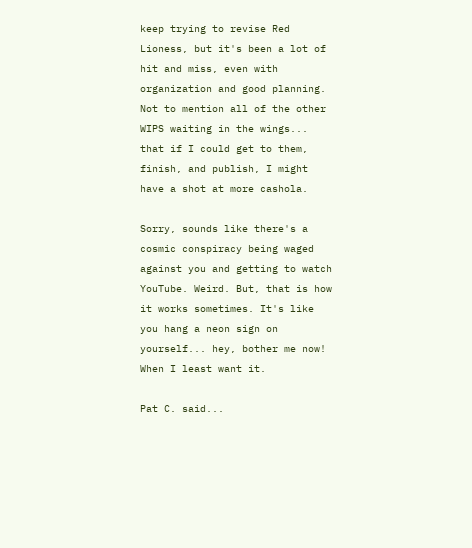keep trying to revise Red Lioness, but it's been a lot of hit and miss, even with organization and good planning. Not to mention all of the other WIPS waiting in the wings... that if I could get to them, finish, and publish, I might have a shot at more cashola.

Sorry, sounds like there's a cosmic conspiracy being waged against you and getting to watch YouTube. Weird. But, that is how it works sometimes. It's like you hang a neon sign on yourself... hey, bother me now! When I least want it.

Pat C. said...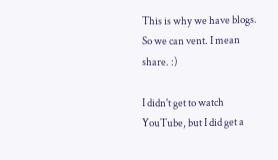This is why we have blogs. So we can vent. I mean share. :)

I didn't get to watch YouTube, but I did get a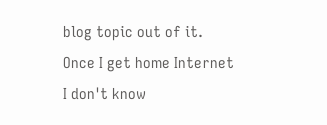blog topic out of it. Once I get home Internet I don't know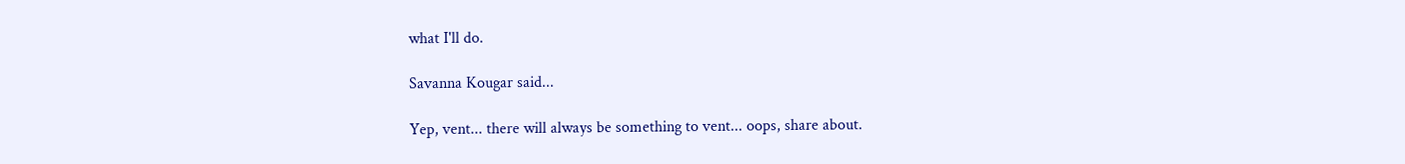what I'll do.

Savanna Kougar said...

Yep, vent... there will always be something to vent... oops, share about.